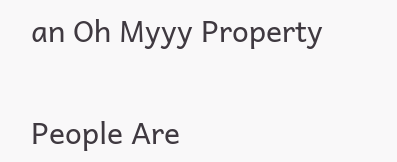an Oh Myyy Property

People Are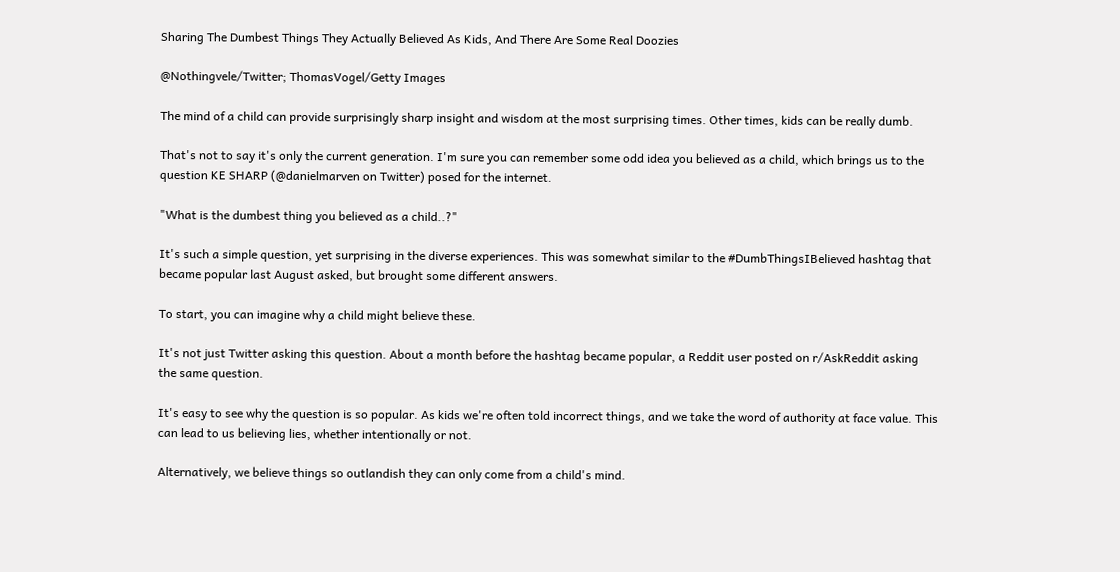Sharing The Dumbest Things They Actually Believed As Kids, And There Are Some Real Doozies

@Nothingvele/Twitter; ThomasVogel/Getty Images

The mind of a child can provide surprisingly sharp insight and wisdom at the most surprising times. Other times, kids can be really dumb.

That's not to say it's only the current generation. I'm sure you can remember some odd idea you believed as a child, which brings us to the question KE SHARP (@danielmarven on Twitter) posed for the internet.

"What is the dumbest thing you believed as a child..?"

It's such a simple question, yet surprising in the diverse experiences. This was somewhat similar to the #DumbThingsIBelieved hashtag that became popular last August asked, but brought some different answers.

To start, you can imagine why a child might believe these.

It's not just Twitter asking this question. About a month before the hashtag became popular, a Reddit user posted on r/AskReddit asking the same question.

It's easy to see why the question is so popular. As kids we're often told incorrect things, and we take the word of authority at face value. This can lead to us believing lies, whether intentionally or not.

Alternatively, we believe things so outlandish they can only come from a child's mind.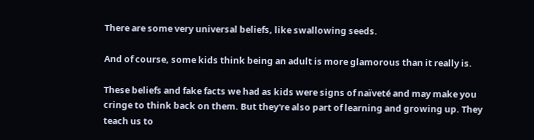There are some very universal beliefs, like swallowing seeds.

And of course, some kids think being an adult is more glamorous than it really is.

These beliefs and fake facts we had as kids were signs of naïveté and may make you cringe to think back on them. But they're also part of learning and growing up. They teach us to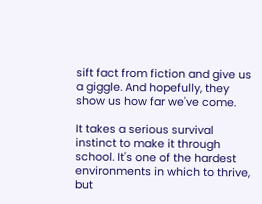sift fact from fiction and give us a giggle. And hopefully, they show us how far we've come.

It takes a serious survival instinct to make it through school. It's one of the hardest environments in which to thrive, but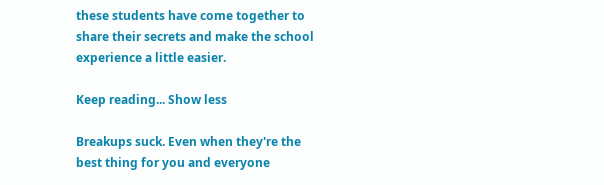these students have come together to share their secrets and make the school experience a little easier.

Keep reading... Show less

Breakups suck. Even when they're the best thing for you and everyone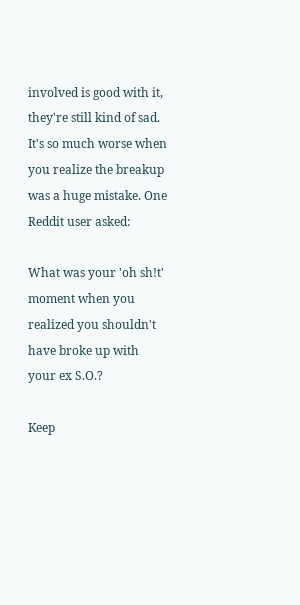involved is good with it, they're still kind of sad. It's so much worse when you realize the breakup was a huge mistake. One Reddit user asked:

What was your 'oh sh!t' moment when you realized you shouldn't have broke up with your ex S.O.?

Keep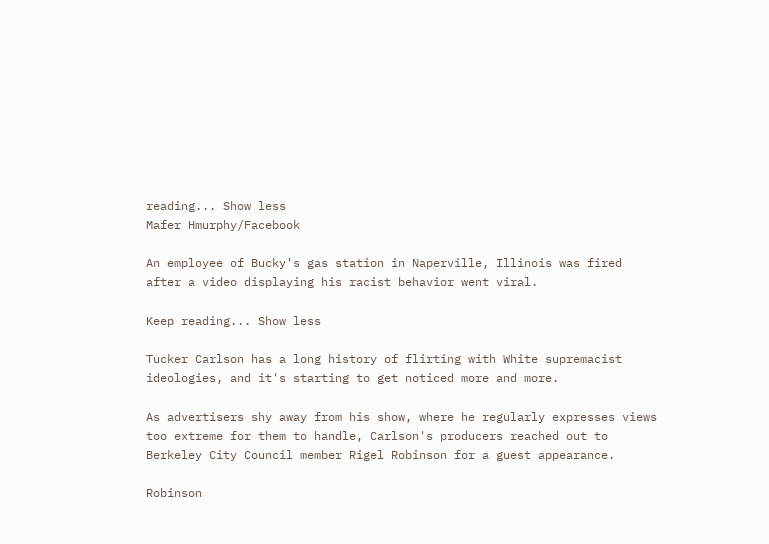reading... Show less
Mafer Hmurphy/Facebook

An employee of Bucky's gas station in Naperville, Illinois was fired after a video displaying his racist behavior went viral.

Keep reading... Show less

Tucker Carlson has a long history of flirting with White supremacist ideologies, and it's starting to get noticed more and more.

As advertisers shy away from his show, where he regularly expresses views too extreme for them to handle, Carlson's producers reached out to Berkeley City Council member Rigel Robinson for a guest appearance.

Robinson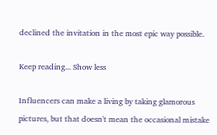declined the invitation in the most epic way possible.

Keep reading... Show less

Influencers can make a living by taking glamorous pictures, but that doesn't mean the occasional mistake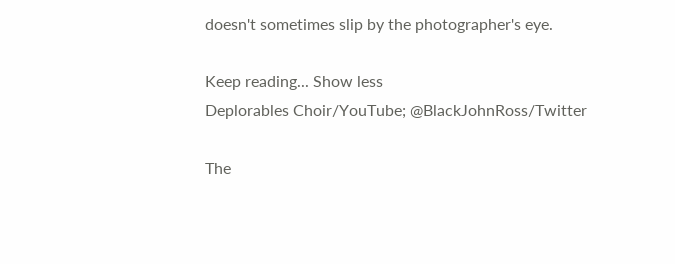doesn't sometimes slip by the photographer's eye.

Keep reading... Show less
Deplorables Choir/YouTube; @BlackJohnRoss/Twitter

The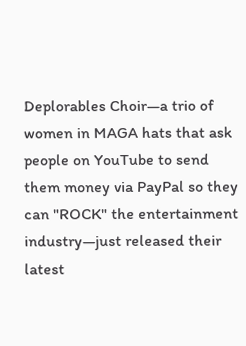Deplorables Choir—a trio of women in MAGA hats that ask people on YouTube to send them money via PayPal so they can "ROCK" the entertainment industry—just released their latest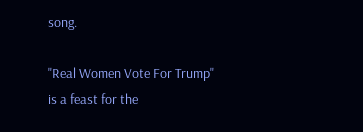song.

"Real Women Vote For Trump" is a feast for the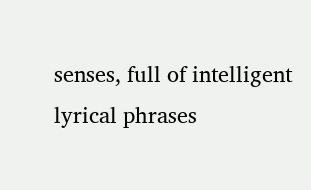senses, full of intelligent lyrical phrases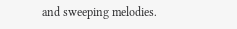and sweeping melodies.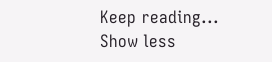Keep reading... Show less